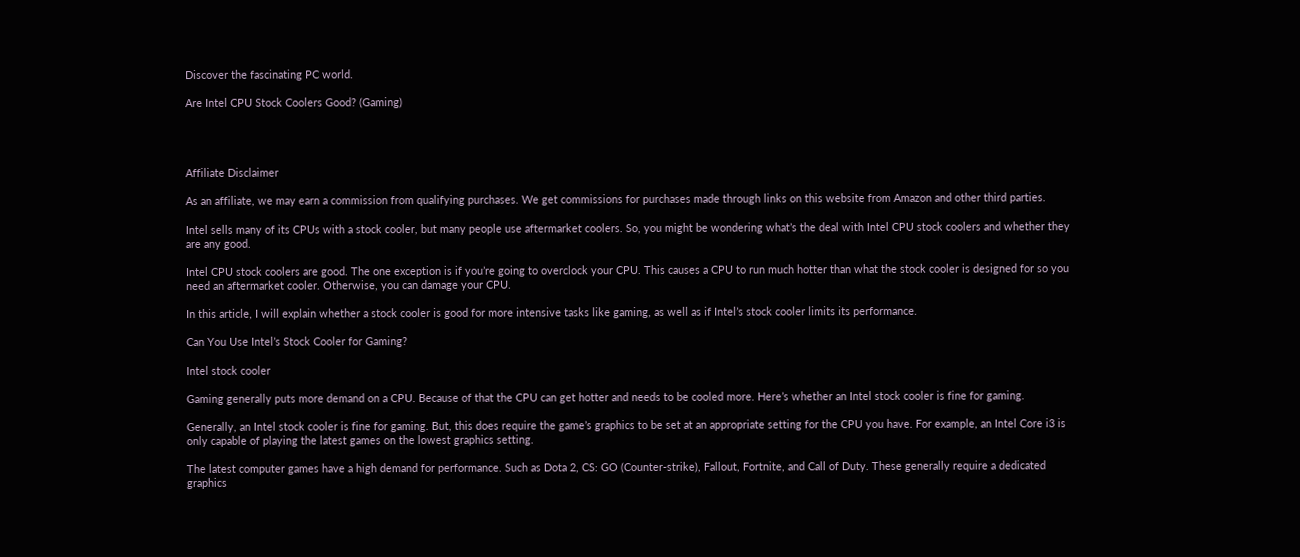Discover the fascinating PC world.

Are Intel CPU Stock Coolers Good? (Gaming)




Affiliate Disclaimer

As an affiliate, we may earn a commission from qualifying purchases. We get commissions for purchases made through links on this website from Amazon and other third parties.

Intel sells many of its CPUs with a stock cooler, but many people use aftermarket coolers. So, you might be wondering what’s the deal with Intel CPU stock coolers and whether they are any good.

Intel CPU stock coolers are good. The one exception is if you’re going to overclock your CPU. This causes a CPU to run much hotter than what the stock cooler is designed for so you need an aftermarket cooler. Otherwise, you can damage your CPU.

In this article, I will explain whether a stock cooler is good for more intensive tasks like gaming, as well as if Intel’s stock cooler limits its performance.

Can You Use Intel’s Stock Cooler for Gaming?

Intel stock cooler

Gaming generally puts more demand on a CPU. Because of that the CPU can get hotter and needs to be cooled more. Here’s whether an Intel stock cooler is fine for gaming.

Generally, an Intel stock cooler is fine for gaming. But, this does require the game’s graphics to be set at an appropriate setting for the CPU you have. For example, an Intel Core i3 is only capable of playing the latest games on the lowest graphics setting.

The latest computer games have a high demand for performance. Such as Dota 2, CS: GO (Counter-strike), Fallout, Fortnite, and Call of Duty. These generally require a dedicated graphics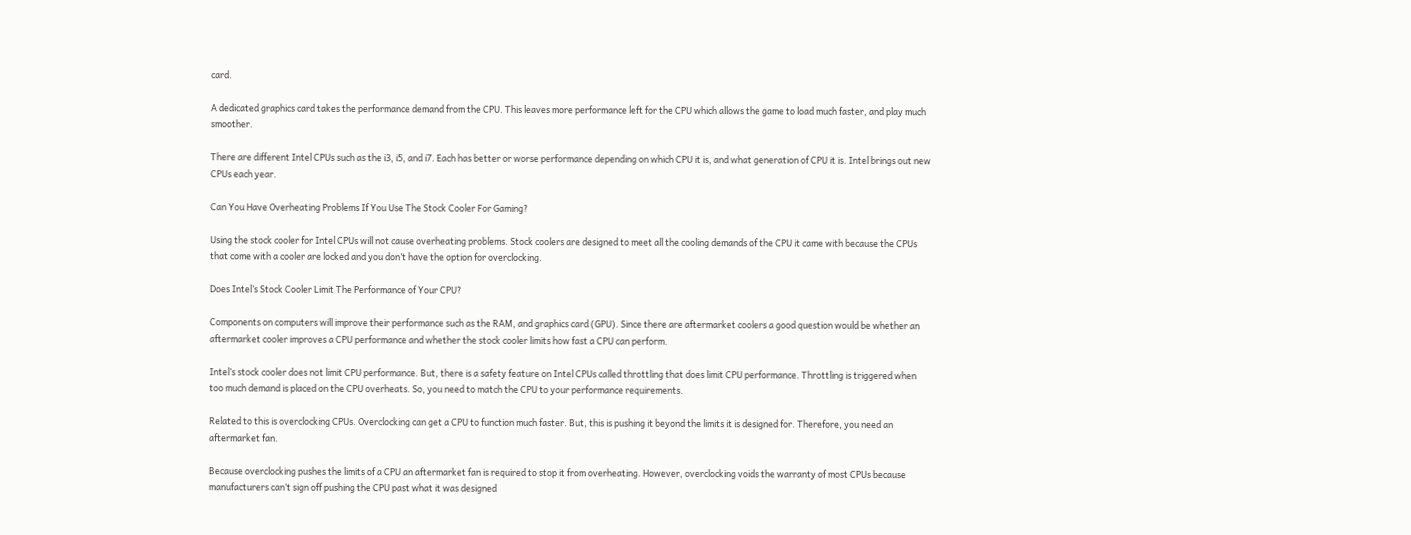card.

A dedicated graphics card takes the performance demand from the CPU. This leaves more performance left for the CPU which allows the game to load much faster, and play much smoother.

There are different Intel CPUs such as the i3, i5, and i7. Each has better or worse performance depending on which CPU it is, and what generation of CPU it is. Intel brings out new CPUs each year.

Can You Have Overheating Problems If You Use The Stock Cooler For Gaming?

Using the stock cooler for Intel CPUs will not cause overheating problems. Stock coolers are designed to meet all the cooling demands of the CPU it came with because the CPUs that come with a cooler are locked and you don’t have the option for overclocking.

Does Intel’s Stock Cooler Limit The Performance of Your CPU?

Components on computers will improve their performance such as the RAM, and graphics card (GPU). Since there are aftermarket coolers a good question would be whether an aftermarket cooler improves a CPU performance and whether the stock cooler limits how fast a CPU can perform.

Intel’s stock cooler does not limit CPU performance. But, there is a safety feature on Intel CPUs called throttling that does limit CPU performance. Throttling is triggered when too much demand is placed on the CPU overheats. So, you need to match the CPU to your performance requirements.

Related to this is overclocking CPUs. Overclocking can get a CPU to function much faster. But, this is pushing it beyond the limits it is designed for. Therefore, you need an aftermarket fan.

Because overclocking pushes the limits of a CPU an aftermarket fan is required to stop it from overheating. However, overclocking voids the warranty of most CPUs because manufacturers can’t sign off pushing the CPU past what it was designed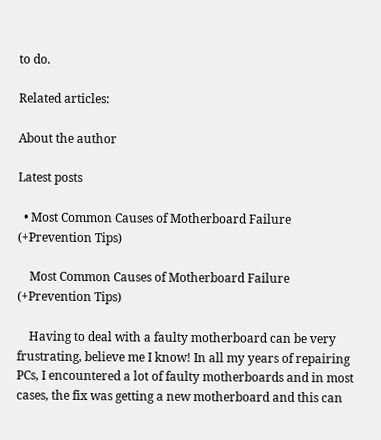to do.

Related articles:

About the author

Latest posts

  • Most Common Causes of Motherboard Failure (+Prevention Tips)

    Most Common Causes of Motherboard Failure (+Prevention Tips)

    Having to deal with a faulty motherboard can be very frustrating, believe me I know! In all my years of repairing PCs, I encountered a lot of faulty motherboards and in most cases, the fix was getting a new motherboard and this can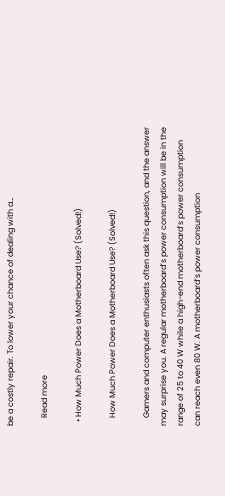be a costly repair. To lower your chance of dealing with a…

    Read more

  • How Much Power Does a Motherboard Use? (Solved!)

    How Much Power Does a Motherboard Use? (Solved!)

    Gamers and computer enthusiasts often ask this question, and the answer may surprise you. A regular motherboard’s power consumption will be in the range of 25 to 40 W while a high-end motherboard’s power consumption can reach even 80 W. A motherboard’s power consumption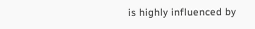is highly influenced by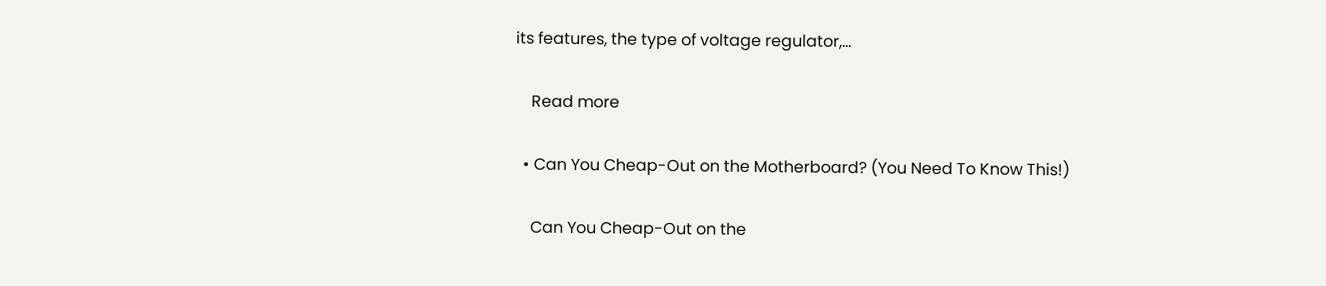its features, the type of voltage regulator,…

    Read more

  • Can You Cheap-Out on the Motherboard? (You Need To Know This!)

    Can You Cheap-Out on the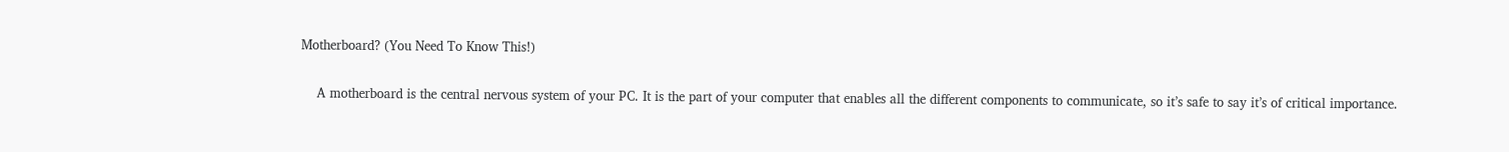Motherboard? (You Need To Know This!)

    A motherboard is the central nervous system of your PC. It is the part of your computer that enables all the different components to communicate, so it’s safe to say it’s of critical importance.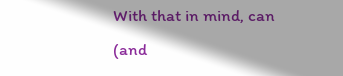With that in mind, can (and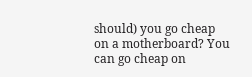should) you go cheap on a motherboard? You can go cheap on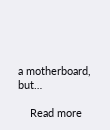a motherboard, but…

    Read more